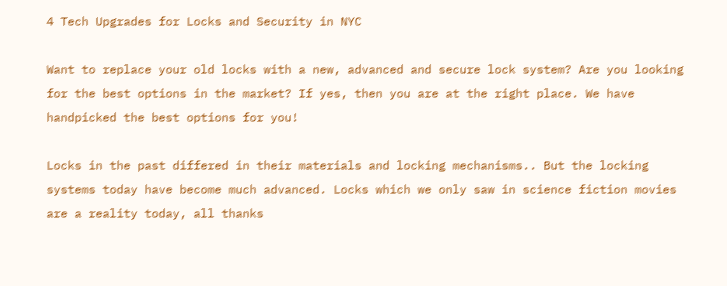4 Tech Upgrades for Locks and Security in NYC

Want to replace your old locks with a new, advanced and secure lock system? Are you looking for the best options in the market? If yes, then you are at the right place. We have handpicked the best options for you!

Locks in the past differed in their materials and locking mechanisms.. But the locking systems today have become much advanced. Locks which we only saw in science fiction movies are a reality today, all thanks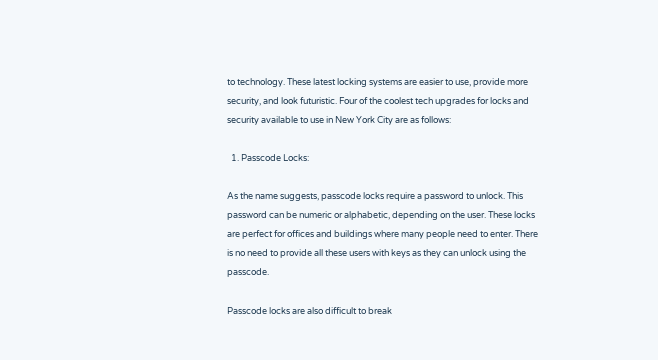to technology. These latest locking systems are easier to use, provide more security, and look futuristic. Four of the coolest tech upgrades for locks and security available to use in New York City are as follows:

  1. Passcode Locks:

As the name suggests, passcode locks require a password to unlock. This password can be numeric or alphabetic, depending on the user. These locks are perfect for offices and buildings where many people need to enter. There is no need to provide all these users with keys as they can unlock using the passcode.

Passcode locks are also difficult to break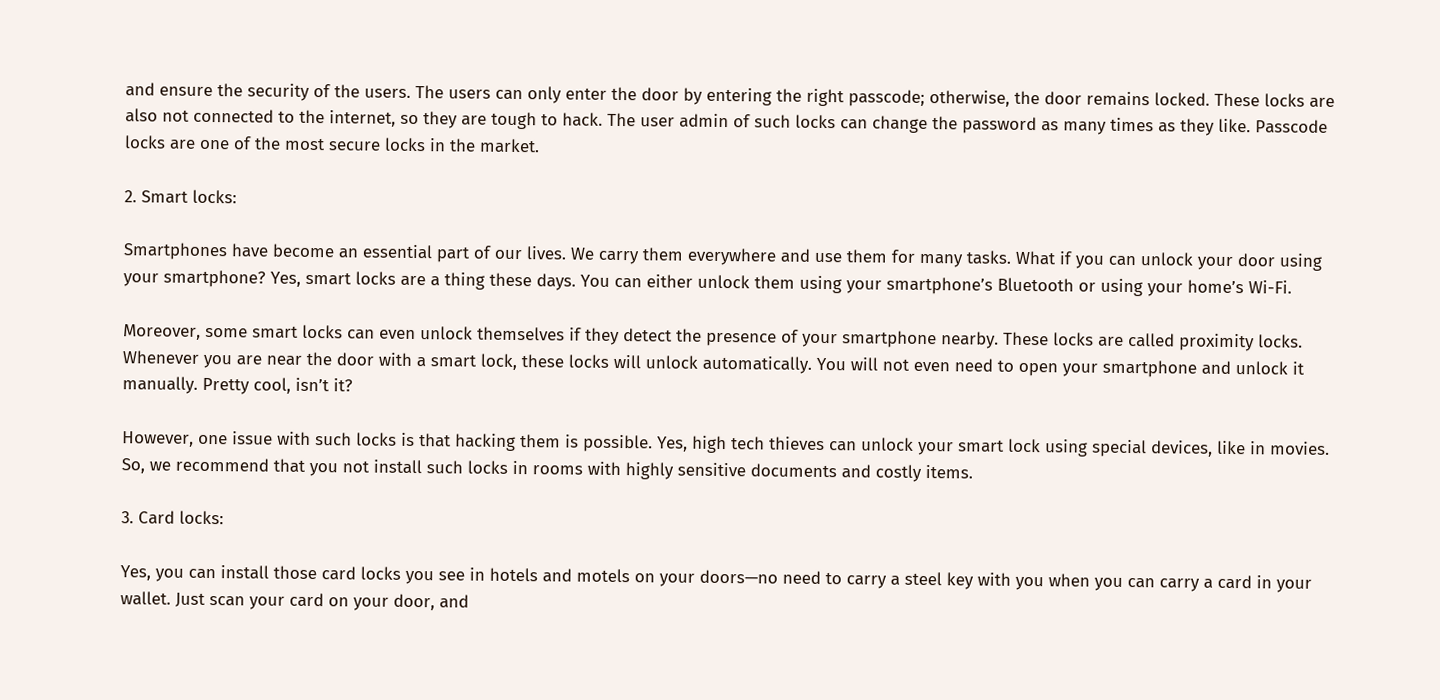and ensure the security of the users. The users can only enter the door by entering the right passcode; otherwise, the door remains locked. These locks are also not connected to the internet, so they are tough to hack. The user admin of such locks can change the password as many times as they like. Passcode locks are one of the most secure locks in the market.

2. Smart locks:

Smartphones have become an essential part of our lives. We carry them everywhere and use them for many tasks. What if you can unlock your door using your smartphone? Yes, smart locks are a thing these days. You can either unlock them using your smartphone’s Bluetooth or using your home’s Wi-Fi.

Moreover, some smart locks can even unlock themselves if they detect the presence of your smartphone nearby. These locks are called proximity locks. Whenever you are near the door with a smart lock, these locks will unlock automatically. You will not even need to open your smartphone and unlock it manually. Pretty cool, isn’t it?

However, one issue with such locks is that hacking them is possible. Yes, high tech thieves can unlock your smart lock using special devices, like in movies. So, we recommend that you not install such locks in rooms with highly sensitive documents and costly items.

3. Card locks:

Yes, you can install those card locks you see in hotels and motels on your doors—no need to carry a steel key with you when you can carry a card in your wallet. Just scan your card on your door, and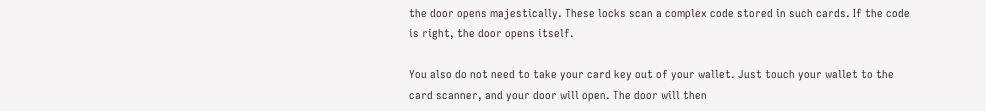the door opens majestically. These locks scan a complex code stored in such cards. If the code is right, the door opens itself.

You also do not need to take your card key out of your wallet. Just touch your wallet to the card scanner, and your door will open. The door will then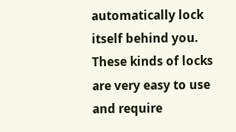automatically lock itself behind you. These kinds of locks are very easy to use and require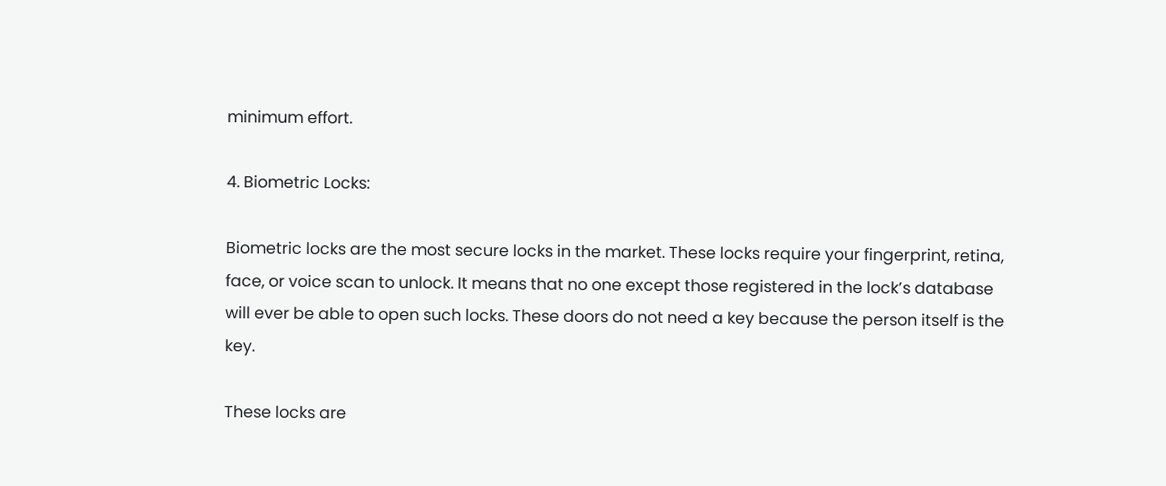minimum effort.

4. Biometric Locks:

Biometric locks are the most secure locks in the market. These locks require your fingerprint, retina, face, or voice scan to unlock. It means that no one except those registered in the lock’s database will ever be able to open such locks. These doors do not need a key because the person itself is the key.

These locks are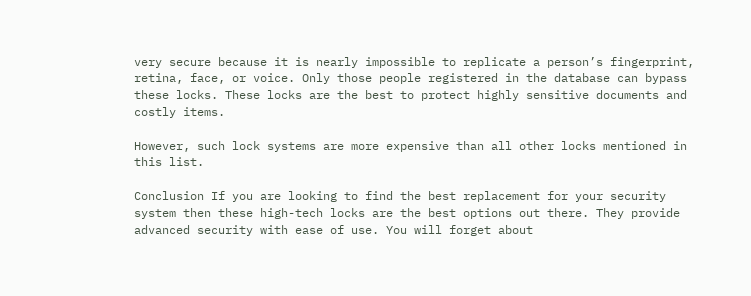very secure because it is nearly impossible to replicate a person’s fingerprint, retina, face, or voice. Only those people registered in the database can bypass these locks. These locks are the best to protect highly sensitive documents and costly items.

However, such lock systems are more expensive than all other locks mentioned in this list.

Conclusion If you are looking to find the best replacement for your security system then these high-tech locks are the best options out there. They provide advanced security with ease of use. You will forget about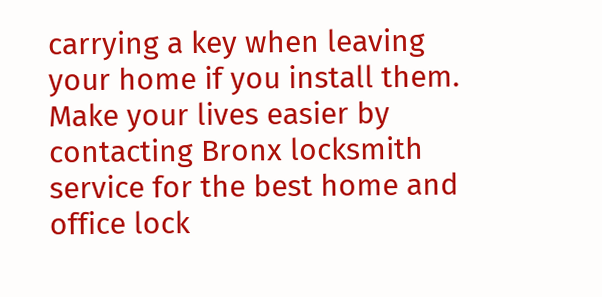carrying a key when leaving your home if you install them. Make your lives easier by contacting Bronx locksmith service for the best home and office lock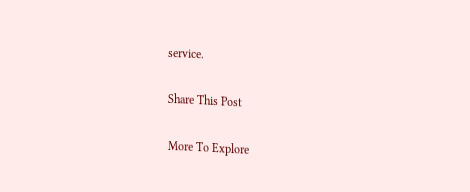service.

Share This Post

More To Explore